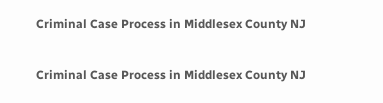Criminal Case Process in Middlesex County NJ

Criminal Case Process in Middlesex County NJ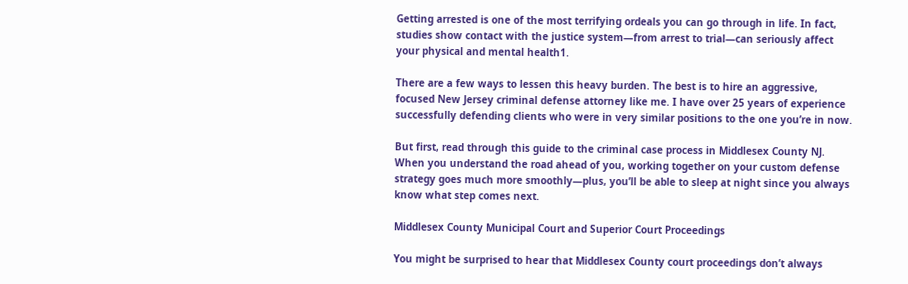Getting arrested is one of the most terrifying ordeals you can go through in life. In fact, studies show contact with the justice system—from arrest to trial—can seriously affect your physical and mental health1.

There are a few ways to lessen this heavy burden. The best is to hire an aggressive, focused New Jersey criminal defense attorney like me. I have over 25 years of experience successfully defending clients who were in very similar positions to the one you’re in now.

But first, read through this guide to the criminal case process in Middlesex County NJ. When you understand the road ahead of you, working together on your custom defense strategy goes much more smoothly—plus, you’ll be able to sleep at night since you always know what step comes next.

Middlesex County Municipal Court and Superior Court Proceedings

You might be surprised to hear that Middlesex County court proceedings don’t always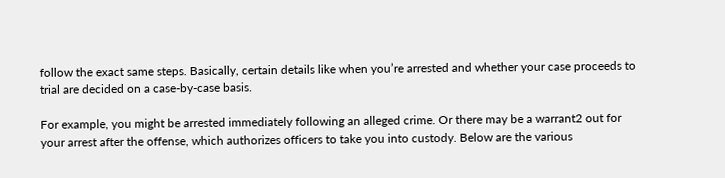follow the exact same steps. Basically, certain details like when you’re arrested and whether your case proceeds to trial are decided on a case-by-case basis.

For example, you might be arrested immediately following an alleged crime. Or there may be a warrant2 out for your arrest after the offense, which authorizes officers to take you into custody. Below are the various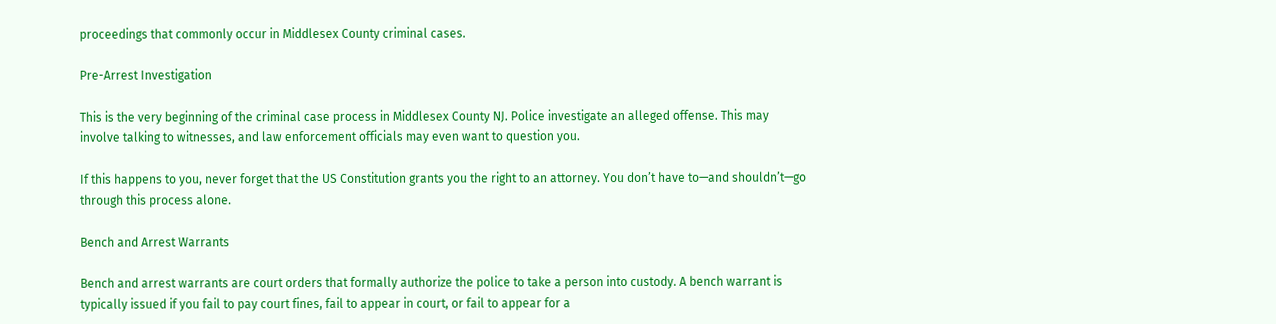proceedings that commonly occur in Middlesex County criminal cases.

Pre-Arrest Investigation

This is the very beginning of the criminal case process in Middlesex County NJ. Police investigate an alleged offense. This may involve talking to witnesses, and law enforcement officials may even want to question you.

If this happens to you, never forget that the US Constitution grants you the right to an attorney. You don’t have to—and shouldn’t—go through this process alone.

Bench and Arrest Warrants

Bench and arrest warrants are court orders that formally authorize the police to take a person into custody. A bench warrant is typically issued if you fail to pay court fines, fail to appear in court, or fail to appear for a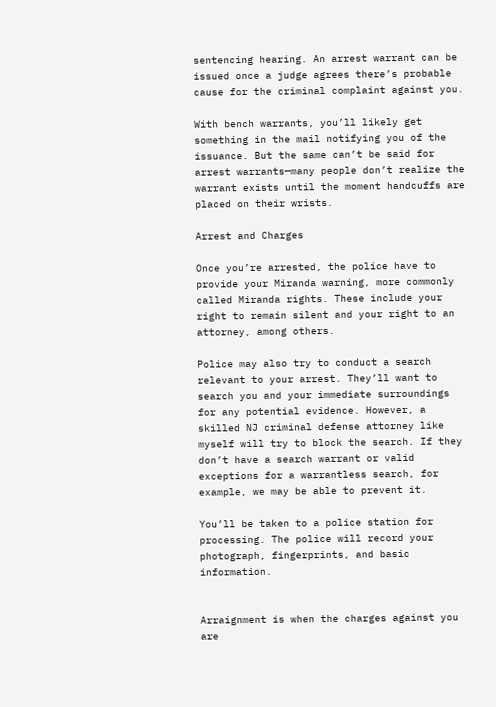sentencing hearing. An arrest warrant can be issued once a judge agrees there’s probable cause for the criminal complaint against you.

With bench warrants, you’ll likely get something in the mail notifying you of the issuance. But the same can’t be said for arrest warrants—many people don’t realize the warrant exists until the moment handcuffs are placed on their wrists.

Arrest and Charges

Once you’re arrested, the police have to provide your Miranda warning, more commonly called Miranda rights. These include your right to remain silent and your right to an attorney, among others.

Police may also try to conduct a search relevant to your arrest. They’ll want to search you and your immediate surroundings for any potential evidence. However, a skilled NJ criminal defense attorney like myself will try to block the search. If they don’t have a search warrant or valid exceptions for a warrantless search, for example, we may be able to prevent it.

You’ll be taken to a police station for processing. The police will record your photograph, fingerprints, and basic information.


Arraignment is when the charges against you are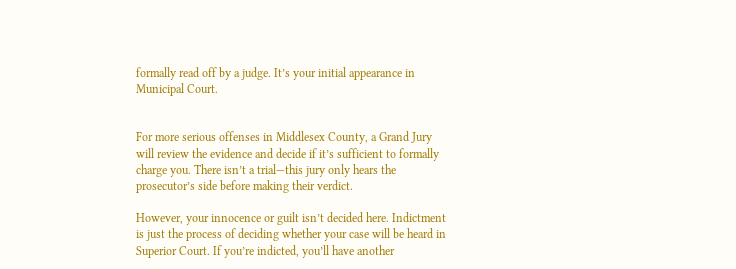formally read off by a judge. It’s your initial appearance in Municipal Court.


For more serious offenses in Middlesex County, a Grand Jury will review the evidence and decide if it’s sufficient to formally charge you. There isn’t a trial—this jury only hears the prosecutor’s side before making their verdict.

However, your innocence or guilt isn’t decided here. Indictment is just the process of deciding whether your case will be heard in Superior Court. If you’re indicted, you’ll have another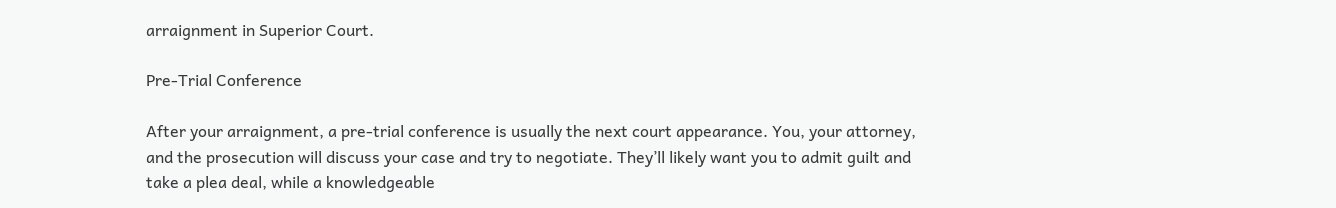arraignment in Superior Court.

Pre-Trial Conference

After your arraignment, a pre-trial conference is usually the next court appearance. You, your attorney, and the prosecution will discuss your case and try to negotiate. They’ll likely want you to admit guilt and take a plea deal, while a knowledgeable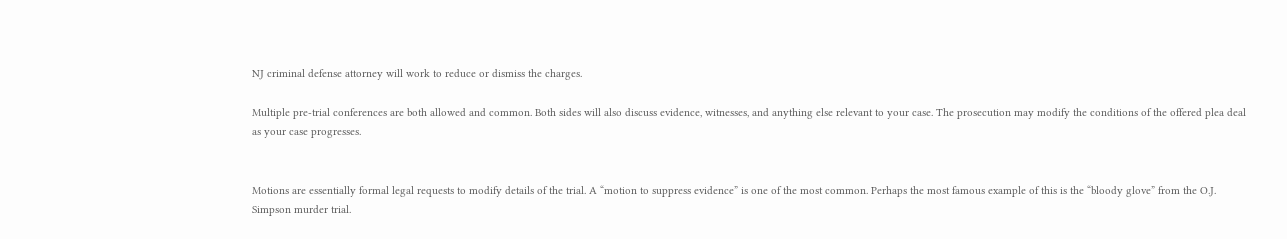NJ criminal defense attorney will work to reduce or dismiss the charges.

Multiple pre-trial conferences are both allowed and common. Both sides will also discuss evidence, witnesses, and anything else relevant to your case. The prosecution may modify the conditions of the offered plea deal as your case progresses.


Motions are essentially formal legal requests to modify details of the trial. A “motion to suppress evidence” is one of the most common. Perhaps the most famous example of this is the “bloody glove” from the O.J. Simpson murder trial.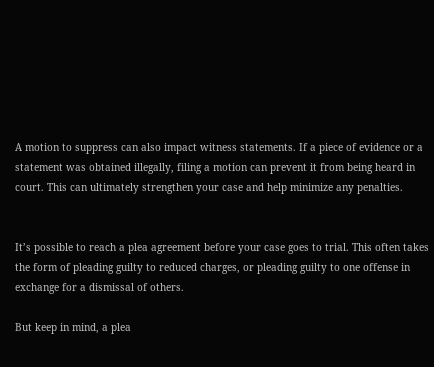A motion to suppress can also impact witness statements. If a piece of evidence or a statement was obtained illegally, filing a motion can prevent it from being heard in court. This can ultimately strengthen your case and help minimize any penalties.


It’s possible to reach a plea agreement before your case goes to trial. This often takes the form of pleading guilty to reduced charges, or pleading guilty to one offense in exchange for a dismissal of others.

But keep in mind, a plea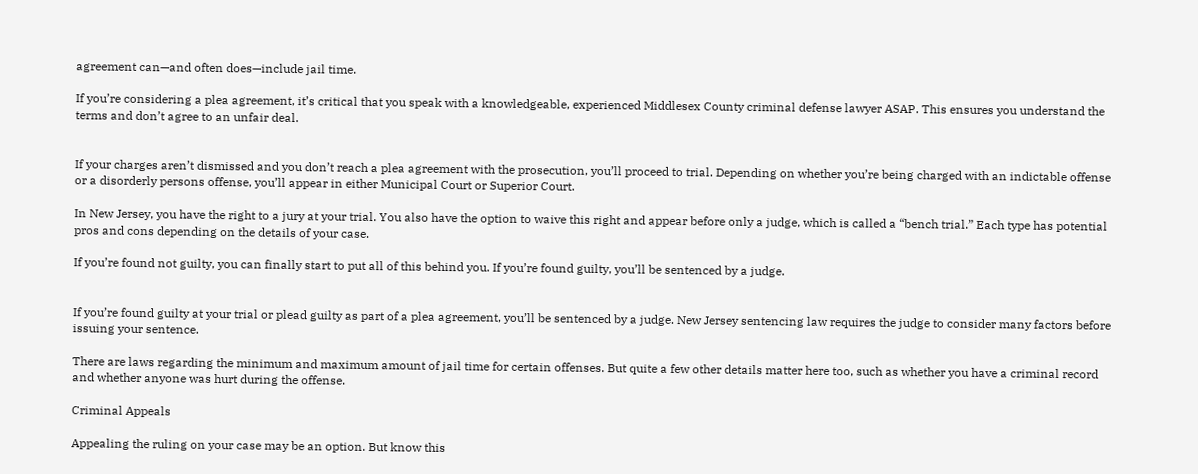agreement can—and often does—include jail time.

If you’re considering a plea agreement, it’s critical that you speak with a knowledgeable, experienced Middlesex County criminal defense lawyer ASAP. This ensures you understand the terms and don’t agree to an unfair deal.


If your charges aren’t dismissed and you don’t reach a plea agreement with the prosecution, you’ll proceed to trial. Depending on whether you’re being charged with an indictable offense or a disorderly persons offense, you’ll appear in either Municipal Court or Superior Court.

In New Jersey, you have the right to a jury at your trial. You also have the option to waive this right and appear before only a judge, which is called a “bench trial.” Each type has potential pros and cons depending on the details of your case.

If you’re found not guilty, you can finally start to put all of this behind you. If you’re found guilty, you’ll be sentenced by a judge.


If you’re found guilty at your trial or plead guilty as part of a plea agreement, you’ll be sentenced by a judge. New Jersey sentencing law requires the judge to consider many factors before issuing your sentence.

There are laws regarding the minimum and maximum amount of jail time for certain offenses. But quite a few other details matter here too, such as whether you have a criminal record and whether anyone was hurt during the offense.

Criminal Appeals

Appealing the ruling on your case may be an option. But know this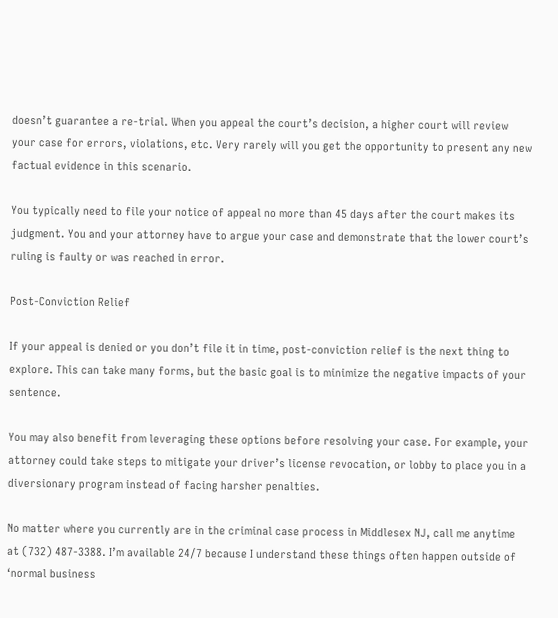doesn’t guarantee a re-trial. When you appeal the court’s decision, a higher court will review your case for errors, violations, etc. Very rarely will you get the opportunity to present any new factual evidence in this scenario.

You typically need to file your notice of appeal no more than 45 days after the court makes its judgment. You and your attorney have to argue your case and demonstrate that the lower court’s ruling is faulty or was reached in error.

Post-Conviction Relief

If your appeal is denied or you don’t file it in time, post-conviction relief is the next thing to explore. This can take many forms, but the basic goal is to minimize the negative impacts of your sentence.

You may also benefit from leveraging these options before resolving your case. For example, your attorney could take steps to mitigate your driver’s license revocation, or lobby to place you in a diversionary program instead of facing harsher penalties.

No matter where you currently are in the criminal case process in Middlesex NJ, call me anytime at (732) 487-3388. I’m available 24/7 because I understand these things often happen outside of ‘normal business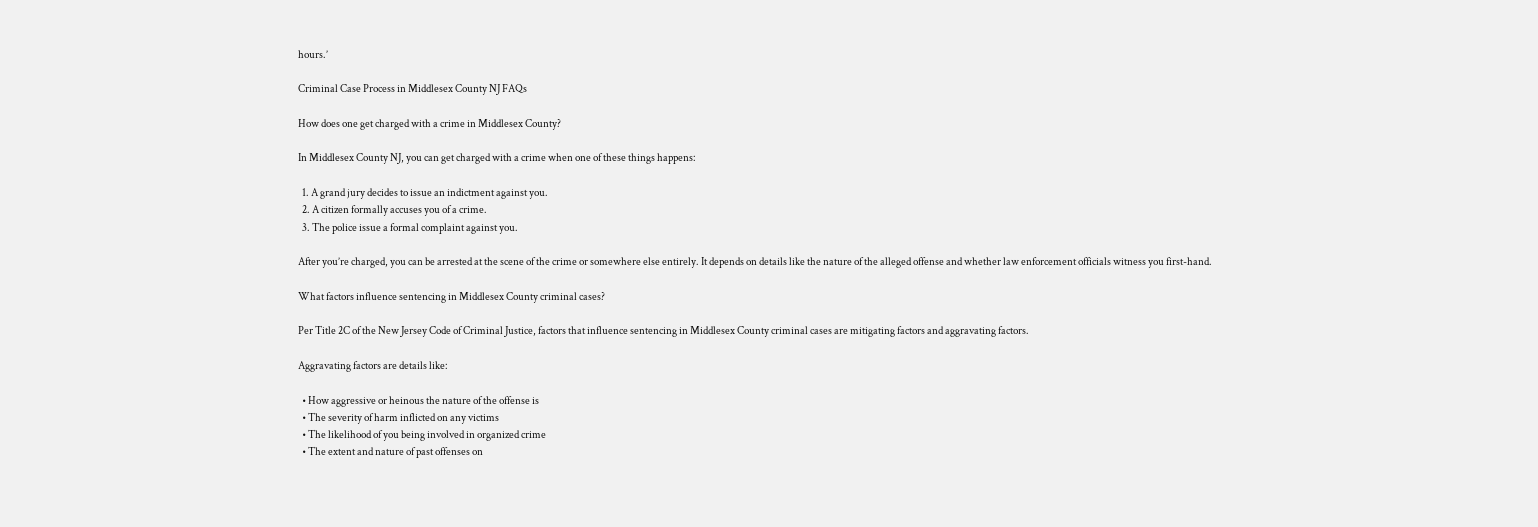hours.’

Criminal Case Process in Middlesex County NJ FAQs

How does one get charged with a crime in Middlesex County?

In Middlesex County NJ, you can get charged with a crime when one of these things happens:

  1. A grand jury decides to issue an indictment against you.
  2. A citizen formally accuses you of a crime.
  3. The police issue a formal complaint against you.

After you’re charged, you can be arrested at the scene of the crime or somewhere else entirely. It depends on details like the nature of the alleged offense and whether law enforcement officials witness you first-hand.

What factors influence sentencing in Middlesex County criminal cases?

Per Title 2C of the New Jersey Code of Criminal Justice, factors that influence sentencing in Middlesex County criminal cases are mitigating factors and aggravating factors.

Aggravating factors are details like:

  • How aggressive or heinous the nature of the offense is
  • The severity of harm inflicted on any victims
  • The likelihood of you being involved in organized crime
  • The extent and nature of past offenses on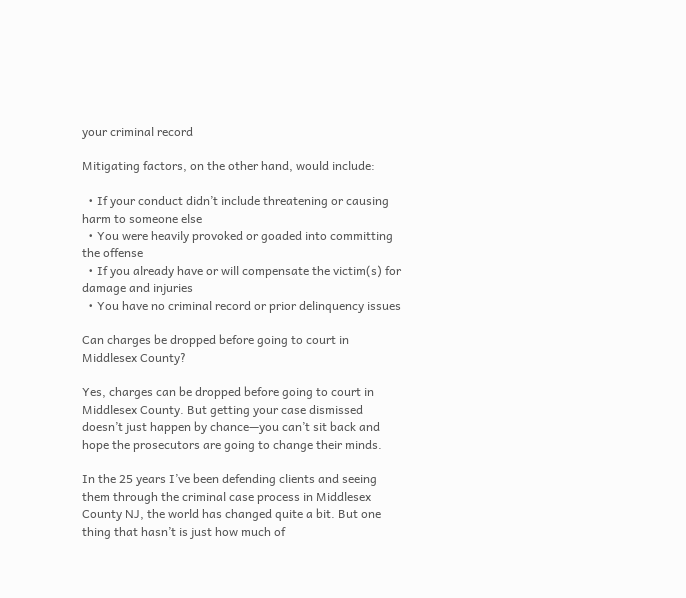your criminal record

Mitigating factors, on the other hand, would include:

  • If your conduct didn’t include threatening or causing harm to someone else
  • You were heavily provoked or goaded into committing the offense
  • If you already have or will compensate the victim(s) for damage and injuries
  • You have no criminal record or prior delinquency issues

Can charges be dropped before going to court in Middlesex County?

Yes, charges can be dropped before going to court in Middlesex County. But getting your case dismissed doesn’t just happen by chance—you can’t sit back and hope the prosecutors are going to change their minds.

In the 25 years I’ve been defending clients and seeing them through the criminal case process in Middlesex County NJ, the world has changed quite a bit. But one thing that hasn’t is just how much of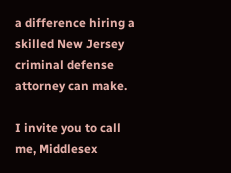a difference hiring a skilled New Jersey criminal defense attorney can make.

I invite you to call me, Middlesex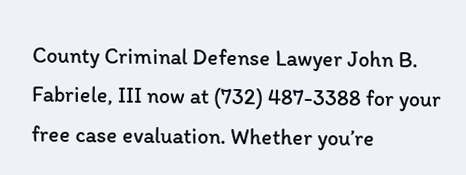County Criminal Defense Lawyer John B. Fabriele, III now at (732) 487-3388 for your free case evaluation. Whether you’re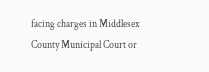facing charges in Middlesex County Municipal Court or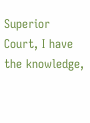Superior Court, I have the knowledge,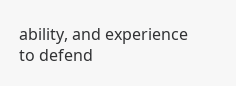ability, and experience to defend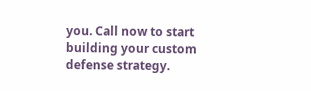you. Call now to start building your custom defense strategy.